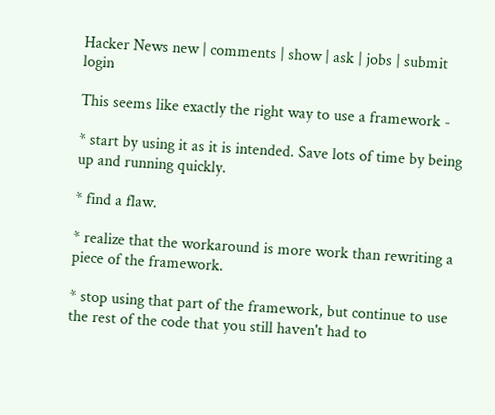Hacker News new | comments | show | ask | jobs | submit login

This seems like exactly the right way to use a framework -

* start by using it as it is intended. Save lots of time by being up and running quickly.

* find a flaw.

* realize that the workaround is more work than rewriting a piece of the framework.

* stop using that part of the framework, but continue to use the rest of the code that you still haven't had to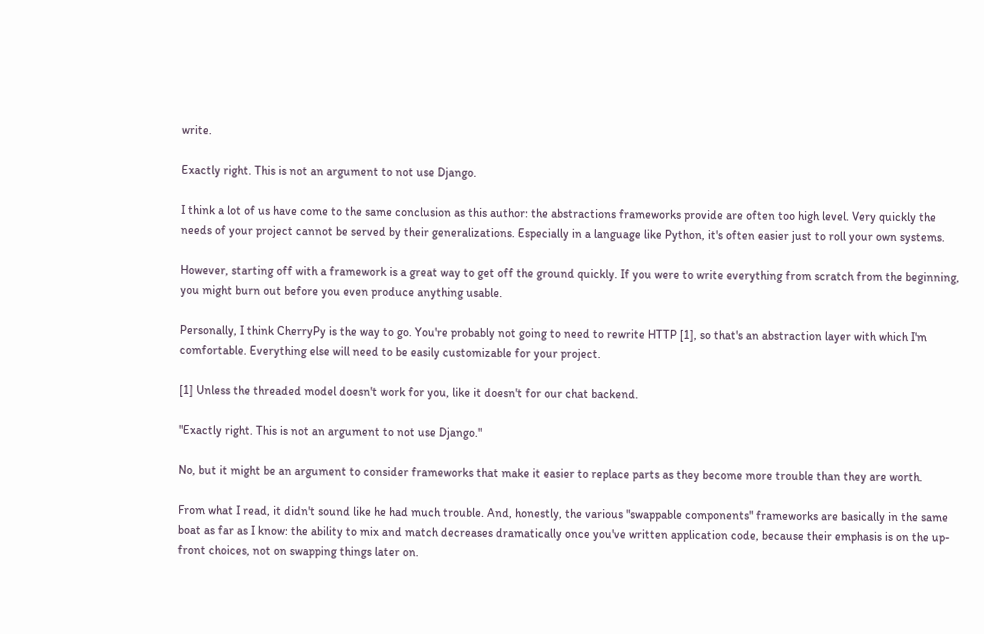write.

Exactly right. This is not an argument to not use Django.

I think a lot of us have come to the same conclusion as this author: the abstractions frameworks provide are often too high level. Very quickly the needs of your project cannot be served by their generalizations. Especially in a language like Python, it's often easier just to roll your own systems.

However, starting off with a framework is a great way to get off the ground quickly. If you were to write everything from scratch from the beginning, you might burn out before you even produce anything usable.

Personally, I think CherryPy is the way to go. You're probably not going to need to rewrite HTTP [1], so that's an abstraction layer with which I'm comfortable. Everything else will need to be easily customizable for your project.

[1] Unless the threaded model doesn't work for you, like it doesn't for our chat backend.

"Exactly right. This is not an argument to not use Django."

No, but it might be an argument to consider frameworks that make it easier to replace parts as they become more trouble than they are worth.

From what I read, it didn't sound like he had much trouble. And, honestly, the various "swappable components" frameworks are basically in the same boat as far as I know: the ability to mix and match decreases dramatically once you've written application code, because their emphasis is on the up-front choices, not on swapping things later on.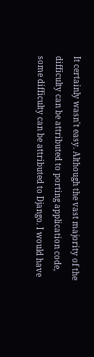It certainly wasn't easy. Although the vast majority of the difficulty can be attributed to porting application code, some difficulty can be attributed to Django. I would have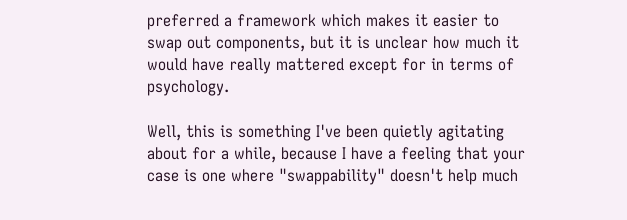preferred a framework which makes it easier to swap out components, but it is unclear how much it would have really mattered except for in terms of psychology.

Well, this is something I've been quietly agitating about for a while, because I have a feeling that your case is one where "swappability" doesn't help much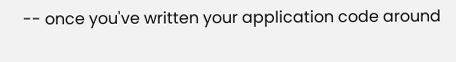-- once you've written your application code around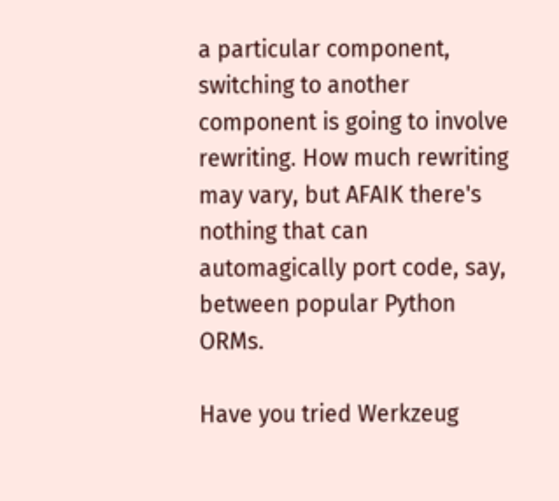a particular component, switching to another component is going to involve rewriting. How much rewriting may vary, but AFAIK there's nothing that can automagically port code, say, between popular Python ORMs.

Have you tried Werkzeug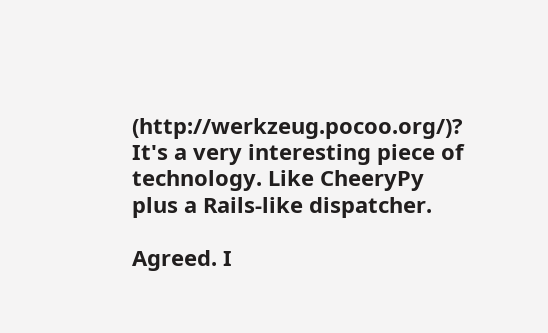(http://werkzeug.pocoo.org/)? It's a very interesting piece of technology. Like CheeryPy plus a Rails-like dispatcher.

Agreed. I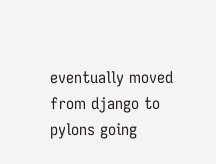eventually moved from django to pylons going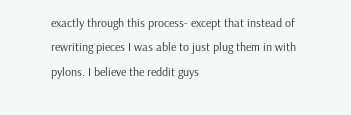exactly through this process- except that instead of rewriting pieces I was able to just plug them in with pylons. I believe the reddit guys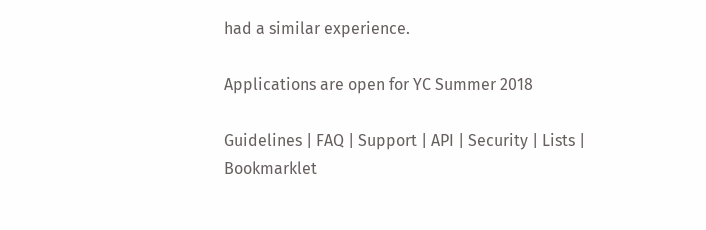had a similar experience.

Applications are open for YC Summer 2018

Guidelines | FAQ | Support | API | Security | Lists | Bookmarklet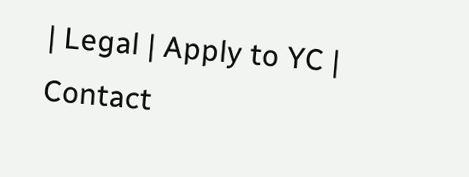| Legal | Apply to YC | Contact